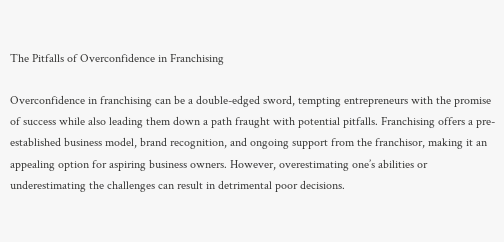The Pitfalls of Overconfidence in Franchising

Overconfidence in franchising can be a double-edged sword, tempting entrepreneurs with the promise of success while also leading them down a path fraught with potential pitfalls. Franchising offers a pre-established business model, brand recognition, and ongoing support from the franchisor, making it an appealing option for aspiring business owners. However, overestimating one’s abilities or underestimating the challenges can result in detrimental poor decisions.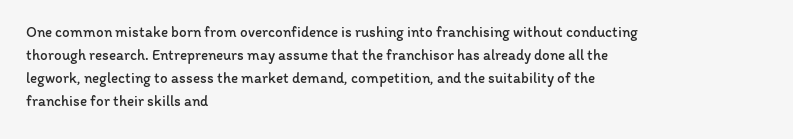One common mistake born from overconfidence is rushing into franchising without conducting thorough research. Entrepreneurs may assume that the franchisor has already done all the legwork, neglecting to assess the market demand, competition, and the suitability of the franchise for their skills and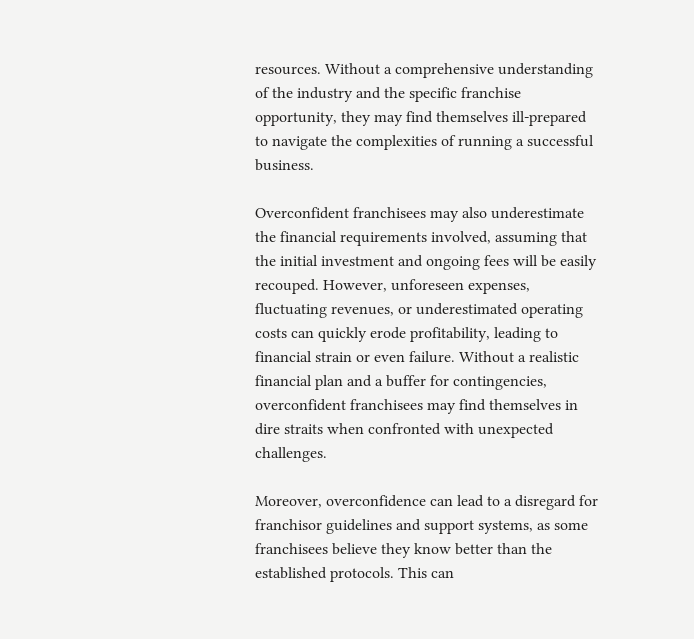resources. Without a comprehensive understanding of the industry and the specific franchise opportunity, they may find themselves ill-prepared to navigate the complexities of running a successful business.

Overconfident franchisees may also underestimate the financial requirements involved, assuming that the initial investment and ongoing fees will be easily recouped. However, unforeseen expenses, fluctuating revenues, or underestimated operating costs can quickly erode profitability, leading to financial strain or even failure. Without a realistic financial plan and a buffer for contingencies, overconfident franchisees may find themselves in dire straits when confronted with unexpected challenges.

Moreover, overconfidence can lead to a disregard for franchisor guidelines and support systems, as some franchisees believe they know better than the established protocols. This can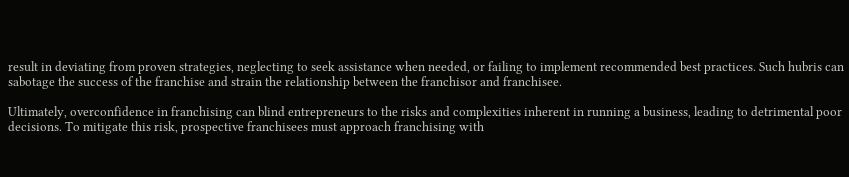result in deviating from proven strategies, neglecting to seek assistance when needed, or failing to implement recommended best practices. Such hubris can sabotage the success of the franchise and strain the relationship between the franchisor and franchisee.

Ultimately, overconfidence in franchising can blind entrepreneurs to the risks and complexities inherent in running a business, leading to detrimental poor decisions. To mitigate this risk, prospective franchisees must approach franchising with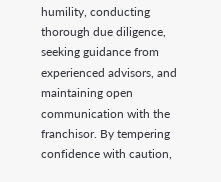humility, conducting thorough due diligence, seeking guidance from experienced advisors, and maintaining open communication with the franchisor. By tempering confidence with caution,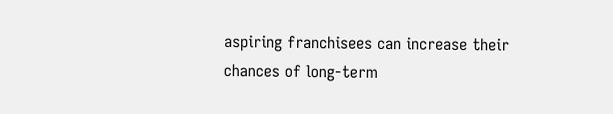aspiring franchisees can increase their chances of long-term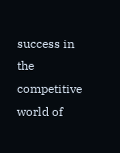success in the competitive world of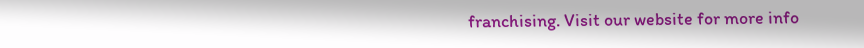franchising. Visit our website for more info